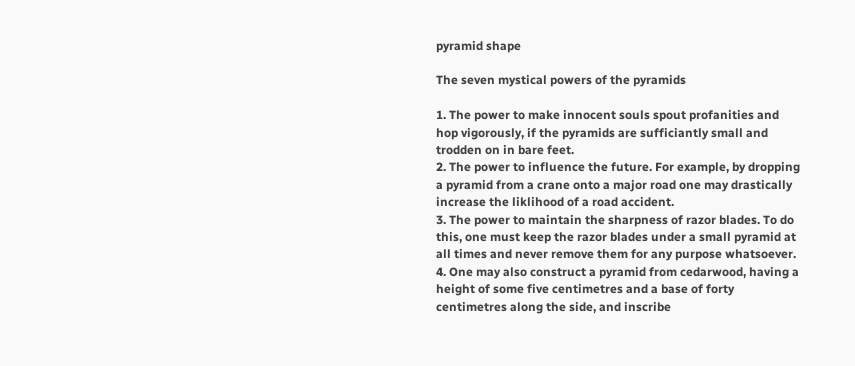pyramid shape

The seven mystical powers of the pyramids

1. The power to make innocent souls spout profanities and hop vigorously, if the pyramids are sufficiantly small and trodden on in bare feet.
2. The power to influence the future. For example, by dropping a pyramid from a crane onto a major road one may drastically increase the liklihood of a road accident.
3. The power to maintain the sharpness of razor blades. To do this, one must keep the razor blades under a small pyramid at all times and never remove them for any purpose whatsoever.
4. One may also construct a pyramid from cedarwood, having a height of some five centimetres and a base of forty centimetres along the side, and inscribe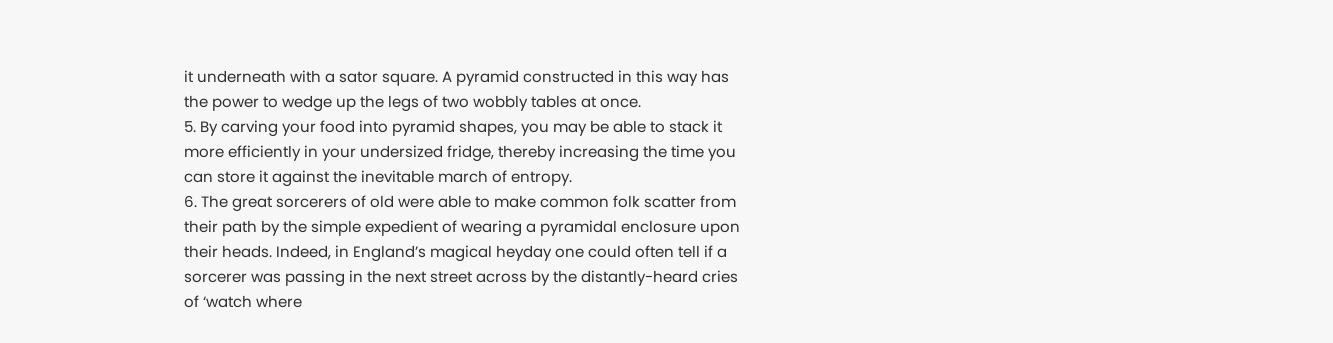it underneath with a sator square. A pyramid constructed in this way has the power to wedge up the legs of two wobbly tables at once.
5. By carving your food into pyramid shapes, you may be able to stack it more efficiently in your undersized fridge, thereby increasing the time you can store it against the inevitable march of entropy.
6. The great sorcerers of old were able to make common folk scatter from their path by the simple expedient of wearing a pyramidal enclosure upon their heads. Indeed, in England’s magical heyday one could often tell if a sorcerer was passing in the next street across by the distantly-heard cries of ‘watch where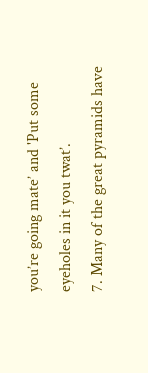you’re going mate’ and 'Put some eyeholes in it you twat’.
7. Many of the great pyramids have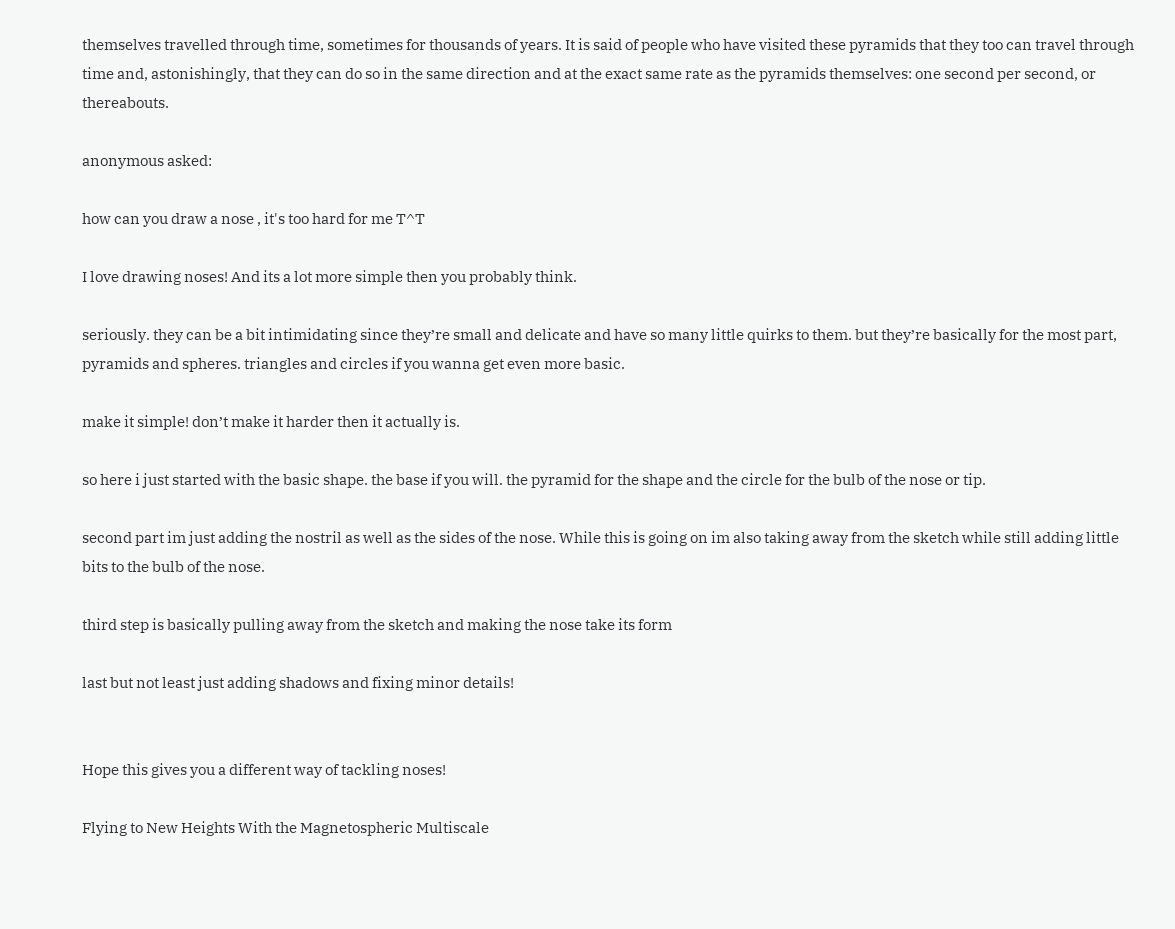themselves travelled through time, sometimes for thousands of years. It is said of people who have visited these pyramids that they too can travel through time and, astonishingly, that they can do so in the same direction and at the exact same rate as the pyramids themselves: one second per second, or thereabouts.

anonymous asked:

how can you draw a nose , it's too hard for me T^T

I love drawing noses! And its a lot more simple then you probably think.

seriously. they can be a bit intimidating since they’re small and delicate and have so many little quirks to them. but they’re basically for the most part, pyramids and spheres. triangles and circles if you wanna get even more basic.

make it simple! don’t make it harder then it actually is.

so here i just started with the basic shape. the base if you will. the pyramid for the shape and the circle for the bulb of the nose or tip.

second part im just adding the nostril as well as the sides of the nose. While this is going on im also taking away from the sketch while still adding little bits to the bulb of the nose.

third step is basically pulling away from the sketch and making the nose take its form

last but not least just adding shadows and fixing minor details!


Hope this gives you a different way of tackling noses!

Flying to New Heights With the Magnetospheric Multiscale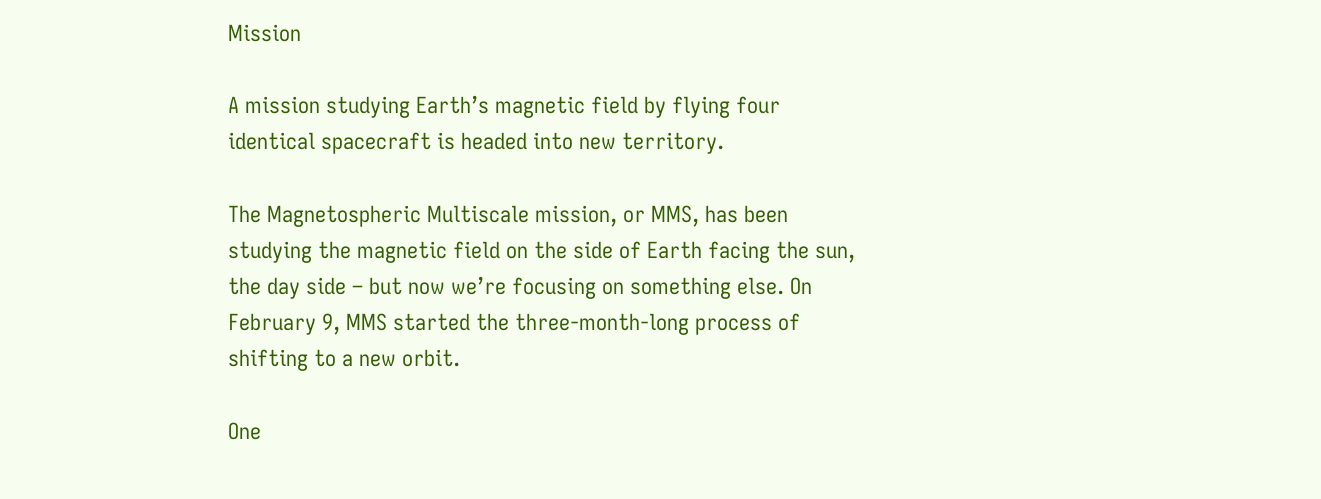Mission

A mission studying Earth’s magnetic field by flying four identical spacecraft is headed into new territory.

The Magnetospheric Multiscale mission, or MMS, has been studying the magnetic field on the side of Earth facing the sun, the day side – but now we’re focusing on something else. On February 9, MMS started the three-month-long process of shifting to a new orbit.

One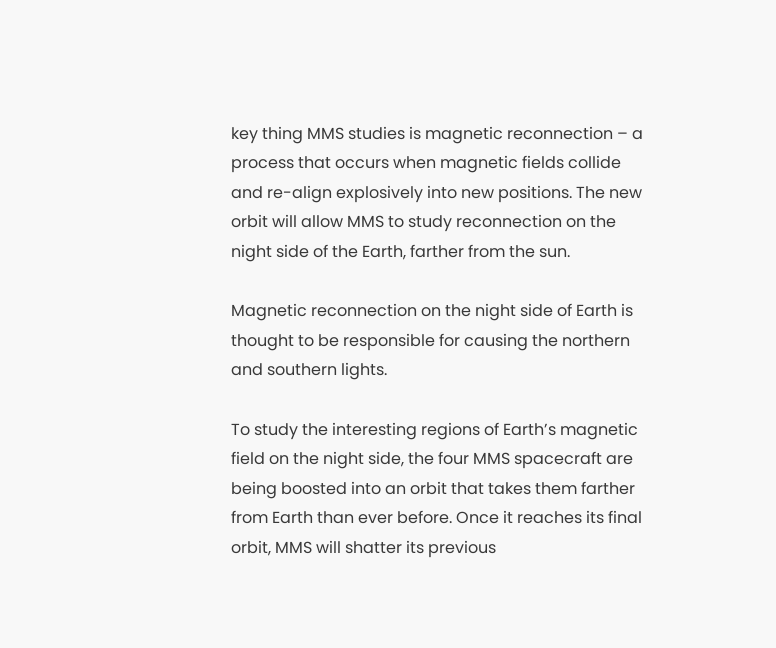key thing MMS studies is magnetic reconnection – a process that occurs when magnetic fields collide and re-align explosively into new positions. The new orbit will allow MMS to study reconnection on the night side of the Earth, farther from the sun.

Magnetic reconnection on the night side of Earth is thought to be responsible for causing the northern and southern lights.

To study the interesting regions of Earth’s magnetic field on the night side, the four MMS spacecraft are being boosted into an orbit that takes them farther from Earth than ever before. Once it reaches its final orbit, MMS will shatter its previous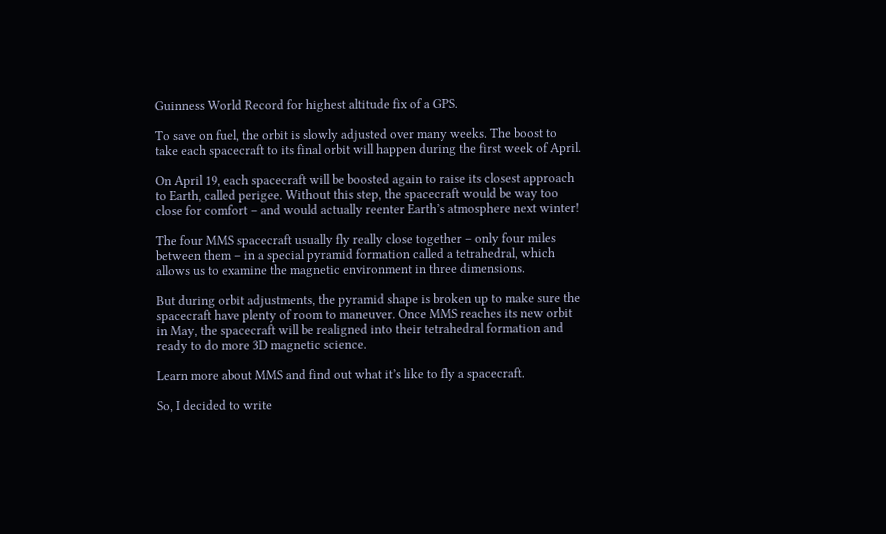Guinness World Record for highest altitude fix of a GPS.

To save on fuel, the orbit is slowly adjusted over many weeks. The boost to take each spacecraft to its final orbit will happen during the first week of April.

On April 19, each spacecraft will be boosted again to raise its closest approach to Earth, called perigee. Without this step, the spacecraft would be way too close for comfort – and would actually reenter Earth’s atmosphere next winter!

The four MMS spacecraft usually fly really close together – only four miles between them – in a special pyramid formation called a tetrahedral, which allows us to examine the magnetic environment in three dimensions.

But during orbit adjustments, the pyramid shape is broken up to make sure the spacecraft have plenty of room to maneuver. Once MMS reaches its new orbit in May, the spacecraft will be realigned into their tetrahedral formation and ready to do more 3D magnetic science.

Learn more about MMS and find out what it’s like to fly a spacecraft.

So, I decided to write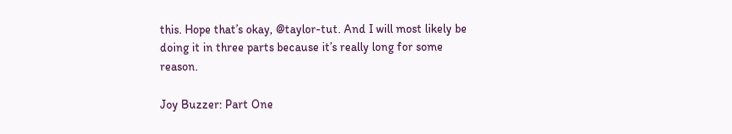this. Hope that’s okay, @taylor-tut. And I will most likely be doing it in three parts because it’s really long for some reason.

Joy Buzzer: Part One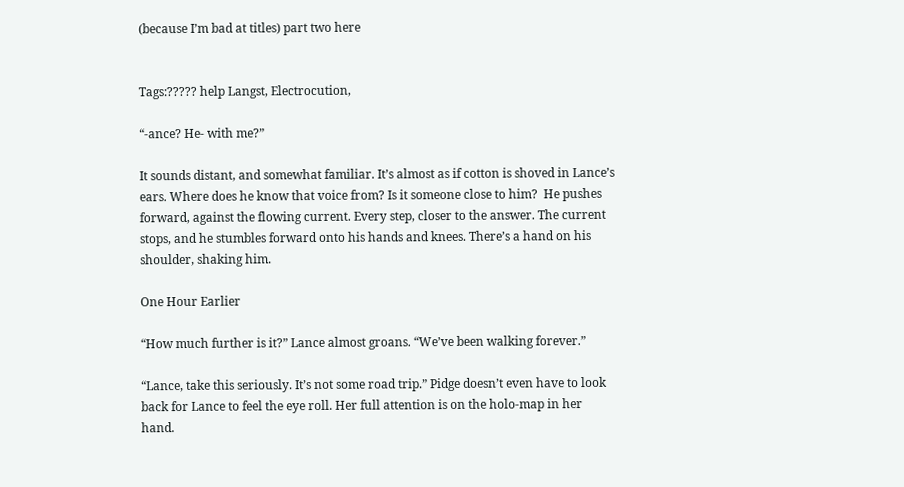(because I’m bad at titles) part two here


Tags:????? help Langst, Electrocution,

“-ance? He- with me?”

It sounds distant, and somewhat familiar. It’s almost as if cotton is shoved in Lance’s ears. Where does he know that voice from? Is it someone close to him?  He pushes forward, against the flowing current. Every step, closer to the answer. The current stops, and he stumbles forward onto his hands and knees. There’s a hand on his shoulder, shaking him.

One Hour Earlier

“How much further is it?” Lance almost groans. “We’ve been walking forever.”

“Lance, take this seriously. It’s not some road trip.” Pidge doesn’t even have to look back for Lance to feel the eye roll. Her full attention is on the holo-map in her hand.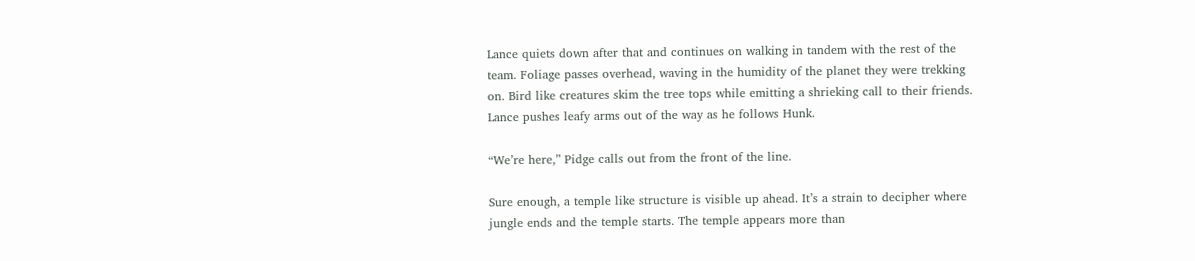Lance quiets down after that and continues on walking in tandem with the rest of the team. Foliage passes overhead, waving in the humidity of the planet they were trekking on. Bird like creatures skim the tree tops while emitting a shrieking call to their friends. Lance pushes leafy arms out of the way as he follows Hunk.

“We’re here,” Pidge calls out from the front of the line.

Sure enough, a temple like structure is visible up ahead. It’s a strain to decipher where jungle ends and the temple starts. The temple appears more than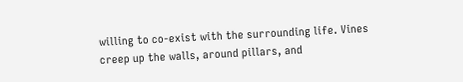willing to co-exist with the surrounding life. Vines creep up the walls, around pillars, and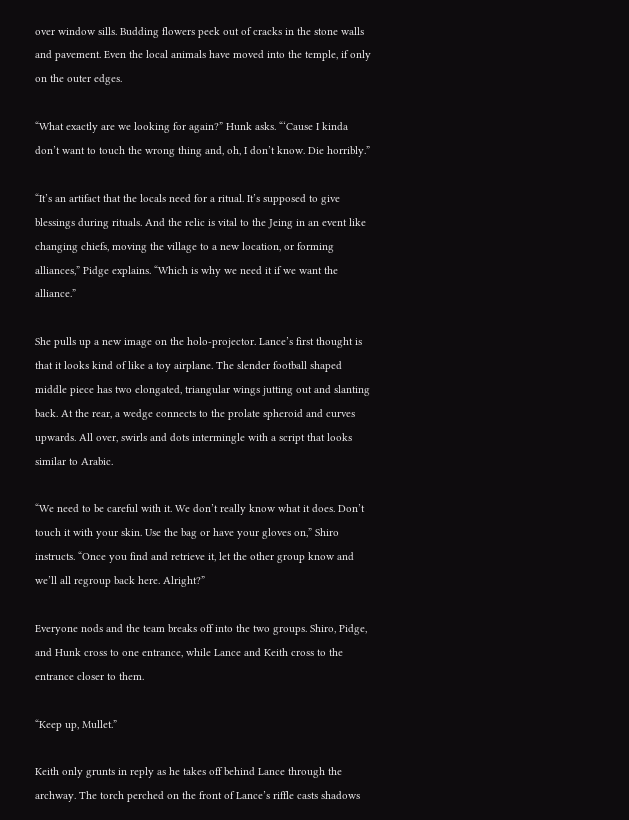over window sills. Budding flowers peek out of cracks in the stone walls and pavement. Even the local animals have moved into the temple, if only on the outer edges.

“What exactly are we looking for again?” Hunk asks. “‘Cause I kinda don’t want to touch the wrong thing and, oh, I don’t know. Die horribly.”

“It’s an artifact that the locals need for a ritual. It’s supposed to give blessings during rituals. And the relic is vital to the Jeing in an event like changing chiefs, moving the village to a new location, or forming alliances,” Pidge explains. “Which is why we need it if we want the alliance.”

She pulls up a new image on the holo-projector. Lance’s first thought is that it looks kind of like a toy airplane. The slender football shaped middle piece has two elongated, triangular wings jutting out and slanting back. At the rear, a wedge connects to the prolate spheroid and curves upwards. All over, swirls and dots intermingle with a script that looks similar to Arabic.

“We need to be careful with it. We don’t really know what it does. Don’t touch it with your skin. Use the bag or have your gloves on,” Shiro instructs. “Once you find and retrieve it, let the other group know and we’ll all regroup back here. Alright?”

Everyone nods and the team breaks off into the two groups. Shiro, Pidge, and Hunk cross to one entrance, while Lance and Keith cross to the entrance closer to them.

“Keep up, Mullet.”

Keith only grunts in reply as he takes off behind Lance through the archway. The torch perched on the front of Lance’s riffle casts shadows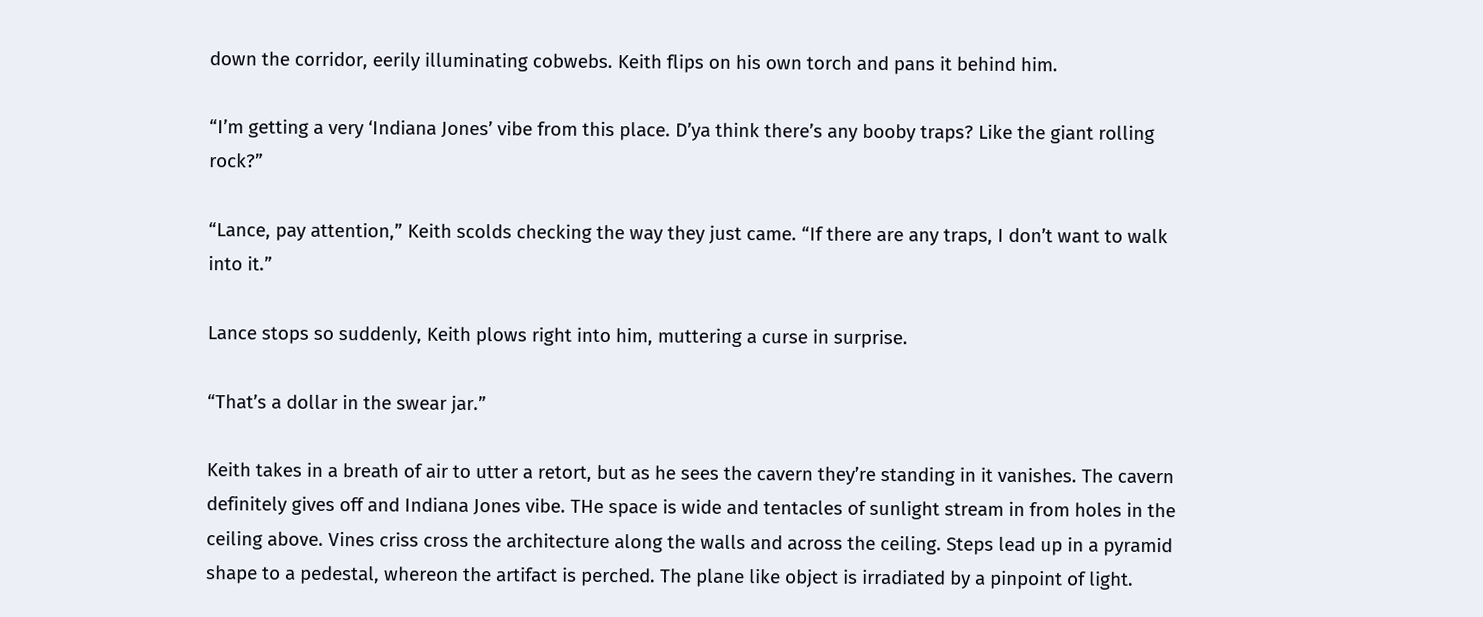down the corridor, eerily illuminating cobwebs. Keith flips on his own torch and pans it behind him.

“I’m getting a very ‘Indiana Jones’ vibe from this place. D’ya think there’s any booby traps? Like the giant rolling rock?”

“Lance, pay attention,” Keith scolds checking the way they just came. “If there are any traps, I don’t want to walk into it.”

Lance stops so suddenly, Keith plows right into him, muttering a curse in surprise.

“That’s a dollar in the swear jar.”

Keith takes in a breath of air to utter a retort, but as he sees the cavern they’re standing in it vanishes. The cavern definitely gives off and Indiana Jones vibe. THe space is wide and tentacles of sunlight stream in from holes in the ceiling above. Vines criss cross the architecture along the walls and across the ceiling. Steps lead up in a pyramid shape to a pedestal, whereon the artifact is perched. The plane like object is irradiated by a pinpoint of light.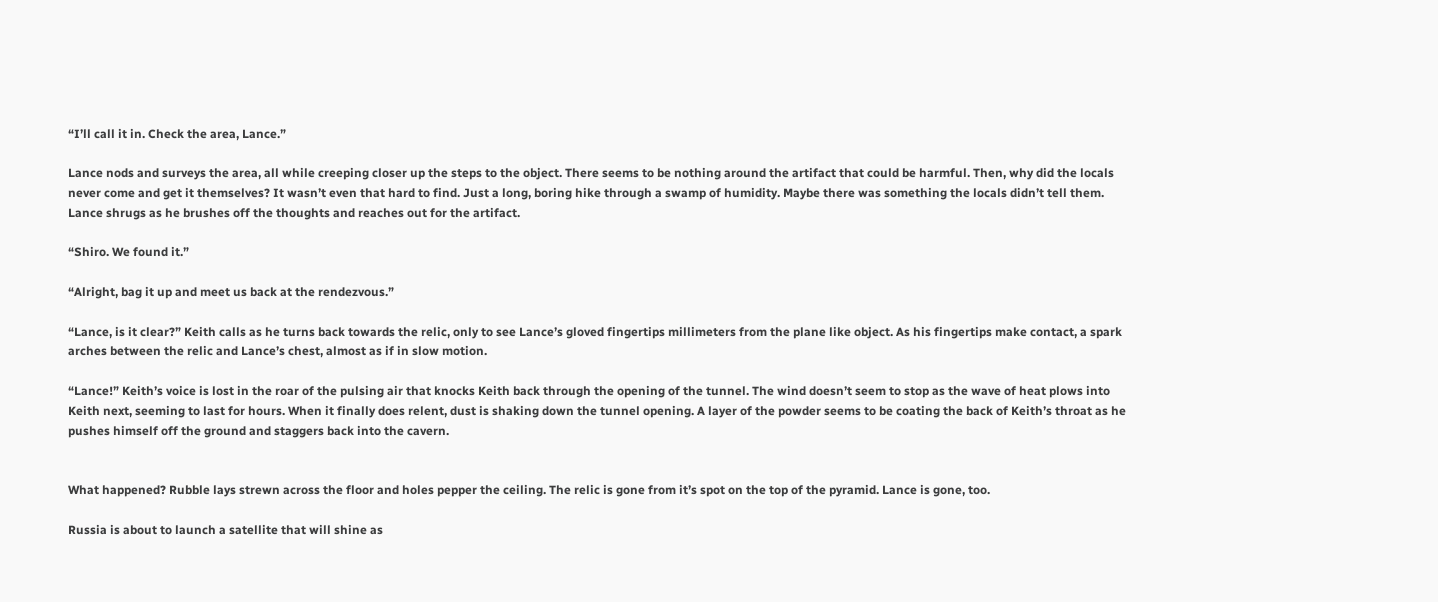“I’ll call it in. Check the area, Lance.”

Lance nods and surveys the area, all while creeping closer up the steps to the object. There seems to be nothing around the artifact that could be harmful. Then, why did the locals never come and get it themselves? It wasn’t even that hard to find. Just a long, boring hike through a swamp of humidity. Maybe there was something the locals didn’t tell them. Lance shrugs as he brushes off the thoughts and reaches out for the artifact.

“Shiro. We found it.”

“Alright, bag it up and meet us back at the rendezvous.”

“Lance, is it clear?” Keith calls as he turns back towards the relic, only to see Lance’s gloved fingertips millimeters from the plane like object. As his fingertips make contact, a spark arches between the relic and Lance’s chest, almost as if in slow motion.

“Lance!” Keith’s voice is lost in the roar of the pulsing air that knocks Keith back through the opening of the tunnel. The wind doesn’t seem to stop as the wave of heat plows into Keith next, seeming to last for hours. When it finally does relent, dust is shaking down the tunnel opening. A layer of the powder seems to be coating the back of Keith’s throat as he pushes himself off the ground and staggers back into the cavern.


What happened? Rubble lays strewn across the floor and holes pepper the ceiling. The relic is gone from it’s spot on the top of the pyramid. Lance is gone, too.

Russia is about to launch a satellite that will shine as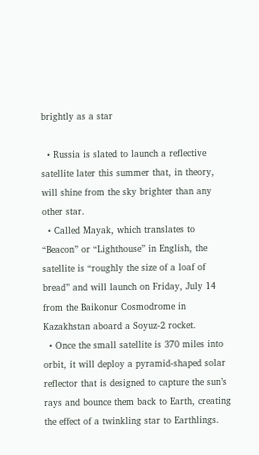brightly as a star

  • Russia is slated to launch a reflective satellite later this summer that, in theory, will shine from the sky brighter than any other star.
  • Called Mayak, which translates to “Beacon” or “Lighthouse” in English, the satellite is “roughly the size of a loaf of bread” and will launch on Friday, July 14 from the Baikonur Cosmodrome in Kazakhstan aboard a Soyuz-2 rocket.
  • Once the small satellite is 370 miles into orbit, it will deploy a pyramid-shaped solar reflector that is designed to capture the sun’s rays and bounce them back to Earth, creating the effect of a twinkling star to Earthlings.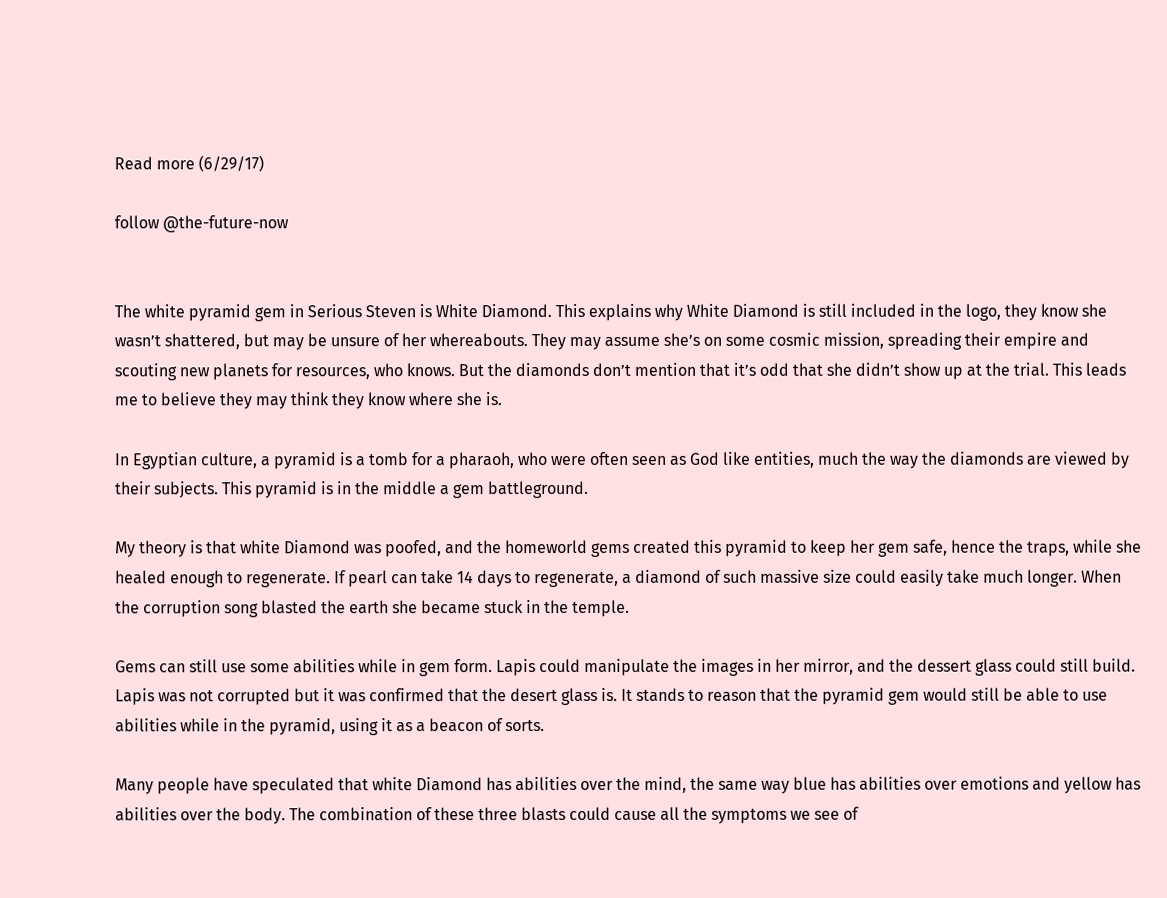Read more (6/29/17)

follow @the-future-now


The white pyramid gem in Serious Steven is White Diamond. This explains why White Diamond is still included in the logo, they know she wasn’t shattered, but may be unsure of her whereabouts. They may assume she’s on some cosmic mission, spreading their empire and scouting new planets for resources, who knows. But the diamonds don’t mention that it’s odd that she didn’t show up at the trial. This leads me to believe they may think they know where she is.

In Egyptian culture, a pyramid is a tomb for a pharaoh, who were often seen as God like entities, much the way the diamonds are viewed by their subjects. This pyramid is in the middle a gem battleground.

My theory is that white Diamond was poofed, and the homeworld gems created this pyramid to keep her gem safe, hence the traps, while she healed enough to regenerate. If pearl can take 14 days to regenerate, a diamond of such massive size could easily take much longer. When the corruption song blasted the earth she became stuck in the temple.

Gems can still use some abilities while in gem form. Lapis could manipulate the images in her mirror, and the dessert glass could still build. Lapis was not corrupted but it was confirmed that the desert glass is. It stands to reason that the pyramid gem would still be able to use abilities while in the pyramid, using it as a beacon of sorts.

Many people have speculated that white Diamond has abilities over the mind, the same way blue has abilities over emotions and yellow has abilities over the body. The combination of these three blasts could cause all the symptoms we see of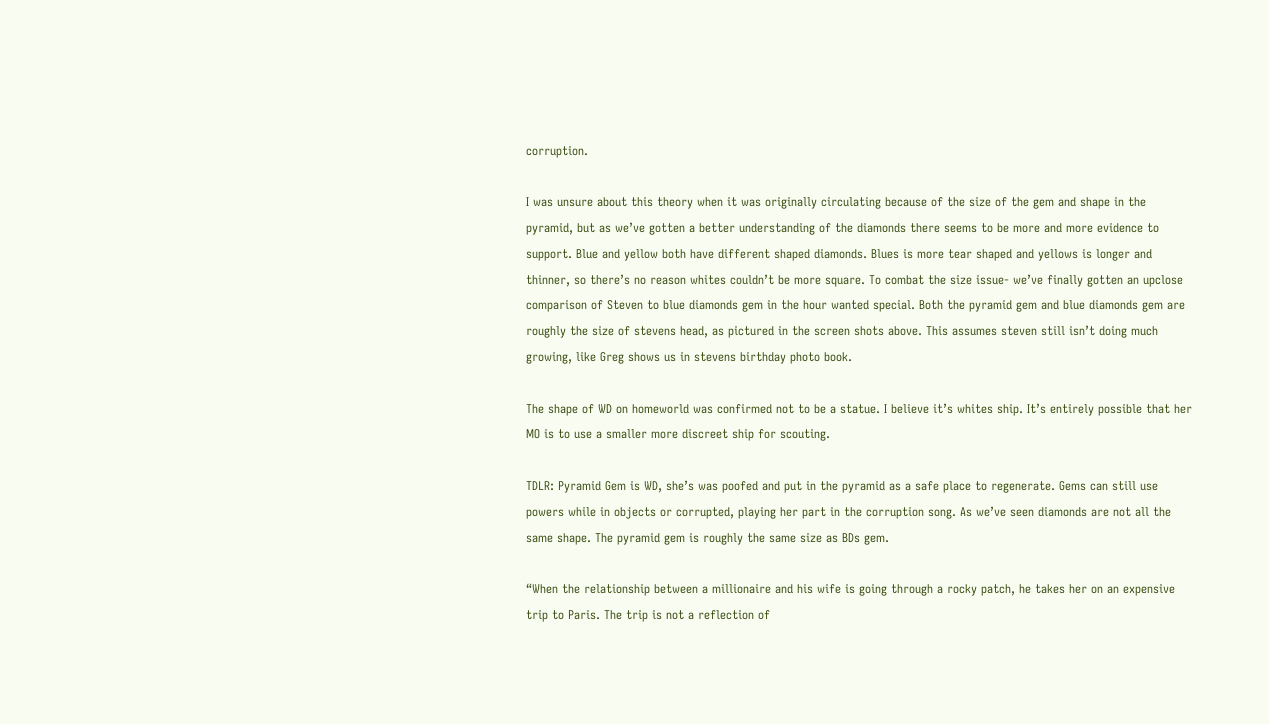corruption.

I was unsure about this theory when it was originally circulating because of the size of the gem and shape in the pyramid, but as we’ve gotten a better understanding of the diamonds there seems to be more and more evidence to support. Blue and yellow both have different shaped diamonds. Blues is more tear shaped and yellows is longer and thinner, so there’s no reason whites couldn’t be more square. To combat the size issue- we’ve finally gotten an upclose comparison of Steven to blue diamonds gem in the hour wanted special. Both the pyramid gem and blue diamonds gem are roughly the size of stevens head, as pictured in the screen shots above. This assumes steven still isn’t doing much growing, like Greg shows us in stevens birthday photo book.

The shape of WD on homeworld was confirmed not to be a statue. I believe it’s whites ship. It’s entirely possible that her MO is to use a smaller more discreet ship for scouting.

TDLR: Pyramid Gem is WD, she’s was poofed and put in the pyramid as a safe place to regenerate. Gems can still use powers while in objects or corrupted, playing her part in the corruption song. As we’ve seen diamonds are not all the same shape. The pyramid gem is roughly the same size as BDs gem.

“When the relationship between a millionaire and his wife is going through a rocky patch, he takes her on an expensive trip to Paris. The trip is not a reflection of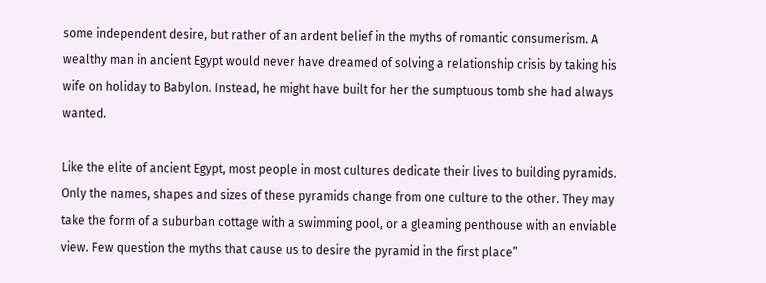some independent desire, but rather of an ardent belief in the myths of romantic consumerism. A wealthy man in ancient Egypt would never have dreamed of solving a relationship crisis by taking his wife on holiday to Babylon. Instead, he might have built for her the sumptuous tomb she had always wanted.

Like the elite of ancient Egypt, most people in most cultures dedicate their lives to building pyramids. Only the names, shapes and sizes of these pyramids change from one culture to the other. They may take the form of a suburban cottage with a swimming pool, or a gleaming penthouse with an enviable view. Few question the myths that cause us to desire the pyramid in the first place”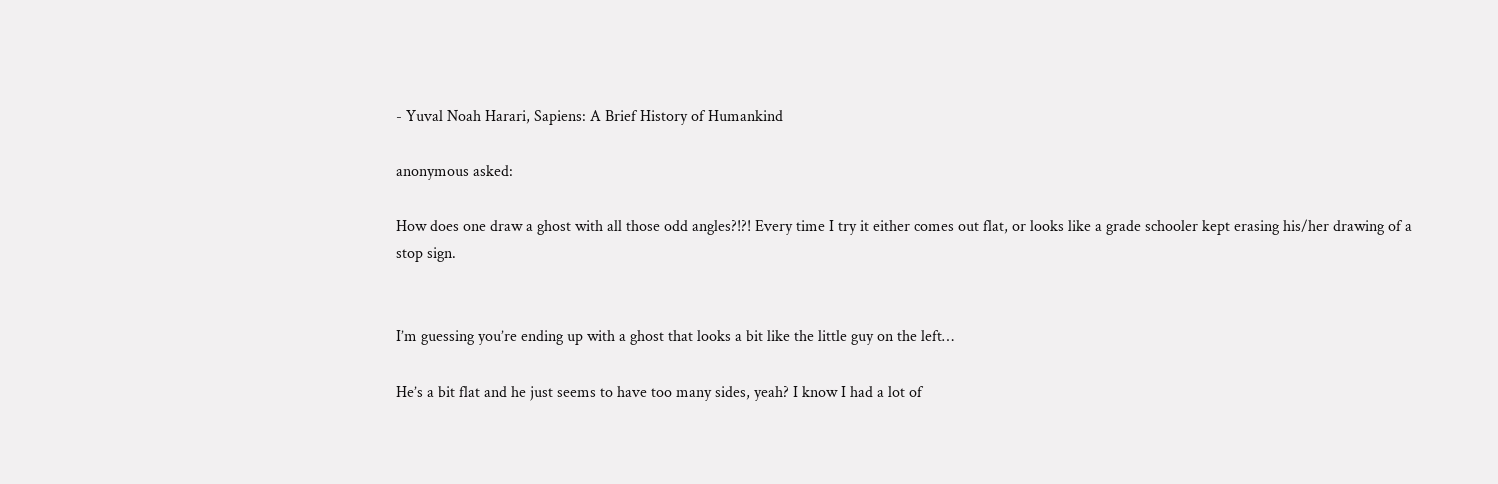- Yuval Noah Harari, Sapiens: A Brief History of Humankind

anonymous asked:

How does one draw a ghost with all those odd angles?!?! Every time I try it either comes out flat, or looks like a grade schooler kept erasing his/her drawing of a stop sign.


I’m guessing you’re ending up with a ghost that looks a bit like the little guy on the left…

He’s a bit flat and he just seems to have too many sides, yeah? I know I had a lot of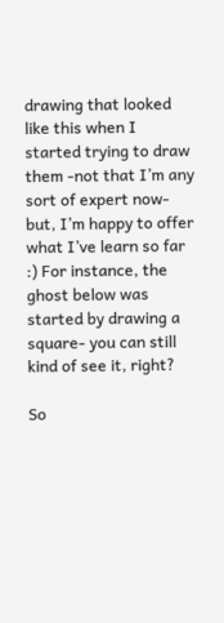drawing that looked like this when I started trying to draw them -not that I’m any sort of expert now- but, I’m happy to offer what I’ve learn so far :) For instance, the ghost below was started by drawing a square- you can still kind of see it, right?

So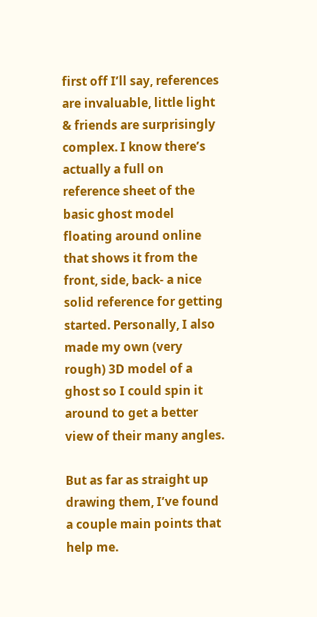first off I’ll say, references are invaluable, little light & friends are surprisingly complex. I know there’s actually a full on reference sheet of the basic ghost model floating around online that shows it from the front, side, back- a nice solid reference for getting started. Personally, I also made my own (very rough) 3D model of a ghost so I could spin it around to get a better view of their many angles.

But as far as straight up drawing them, I’ve found a couple main points that help me.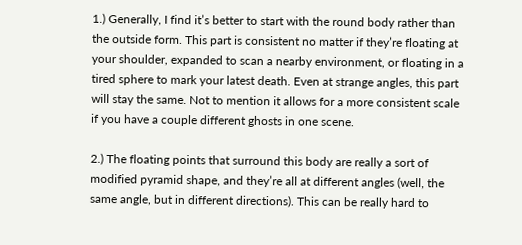1.) Generally, I find it’s better to start with the round body rather than the outside form. This part is consistent no matter if they’re floating at your shoulder, expanded to scan a nearby environment, or floating in a tired sphere to mark your latest death. Even at strange angles, this part will stay the same. Not to mention it allows for a more consistent scale if you have a couple different ghosts in one scene.

2.) The floating points that surround this body are really a sort of modified pyramid shape, and they’re all at different angles (well, the same angle, but in different directions). This can be really hard to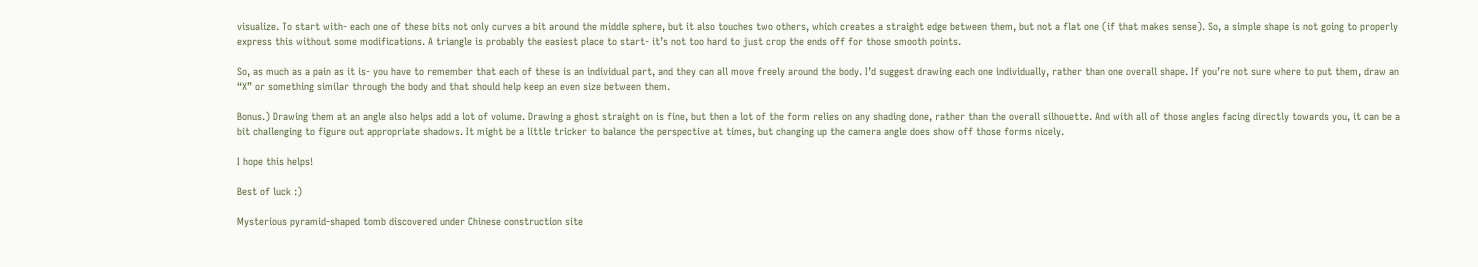visualize. To start with- each one of these bits not only curves a bit around the middle sphere, but it also touches two others, which creates a straight edge between them, but not a flat one (if that makes sense). So, a simple shape is not going to properly express this without some modifications. A triangle is probably the easiest place to start- it’s not too hard to just crop the ends off for those smooth points.

So, as much as a pain as it is- you have to remember that each of these is an individual part, and they can all move freely around the body. I’d suggest drawing each one individually, rather than one overall shape. If you’re not sure where to put them, draw an “X” or something similar through the body and that should help keep an even size between them.

Bonus.) Drawing them at an angle also helps add a lot of volume. Drawing a ghost straight on is fine, but then a lot of the form relies on any shading done, rather than the overall silhouette. And with all of those angles facing directly towards you, it can be a bit challenging to figure out appropriate shadows. It might be a little tricker to balance the perspective at times, but changing up the camera angle does show off those forms nicely.

I hope this helps!

Best of luck :)

Mysterious pyramid-shaped tomb discovered under Chinese construction site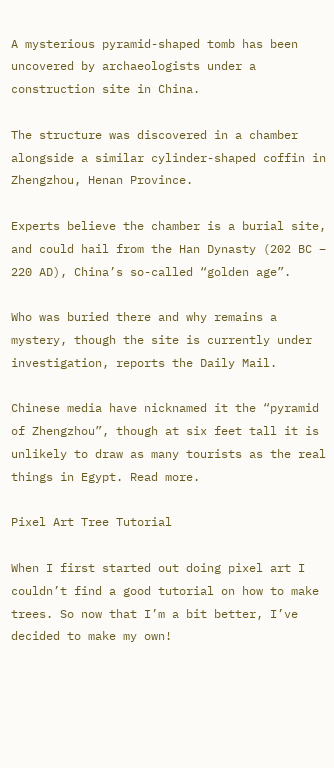A mysterious pyramid-shaped tomb has been uncovered by archaeologists under a construction site in China.

The structure was discovered in a chamber alongside a similar cylinder-shaped coffin in Zhengzhou, Henan Province.

Experts believe the chamber is a burial site, and could hail from the Han Dynasty (202 BC – 220 AD), China’s so-called “golden age”.

Who was buried there and why remains a mystery, though the site is currently under investigation, reports the Daily Mail.

Chinese media have nicknamed it the “pyramid of Zhengzhou”, though at six feet tall it is unlikely to draw as many tourists as the real things in Egypt. Read more.

Pixel Art Tree Tutorial

When I first started out doing pixel art I couldn’t find a good tutorial on how to make trees. So now that I’m a bit better, I’ve decided to make my own!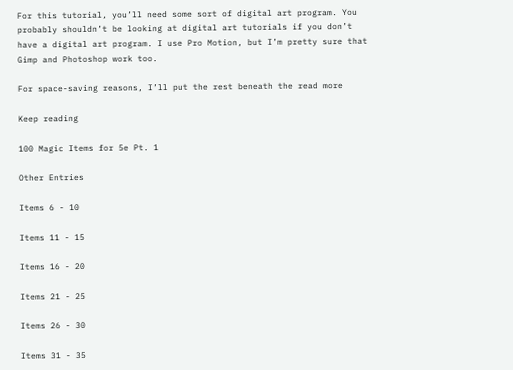For this tutorial, you’ll need some sort of digital art program. You probably shouldn’t be looking at digital art tutorials if you don’t have a digital art program. I use Pro Motion, but I’m pretty sure that Gimp and Photoshop work too.

For space-saving reasons, I’ll put the rest beneath the read more

Keep reading

100 Magic Items for 5e Pt. 1

Other Entries

Items 6 - 10

Items 11 - 15

Items 16 - 20

Items 21 - 25

Items 26 - 30

Items 31 - 35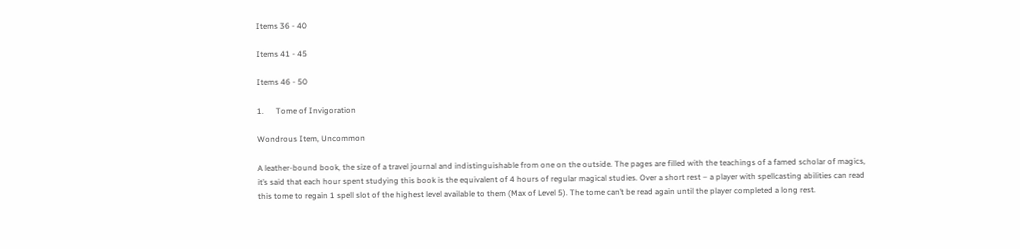Items 36 - 40

Items 41 - 45

Items 46 - 50

1.      Tome of Invigoration

Wondrous Item, Uncommon

A leather-bound book, the size of a travel journal and indistinguishable from one on the outside. The pages are filled with the teachings of a famed scholar of magics, it’s said that each hour spent studying this book is the equivalent of 4 hours of regular magical studies. Over a short rest – a player with spellcasting abilities can read this tome to regain 1 spell slot of the highest level available to them (Max of Level 5). The tome can’t be read again until the player completed a long rest.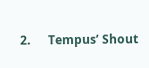2.      Tempus’ Shout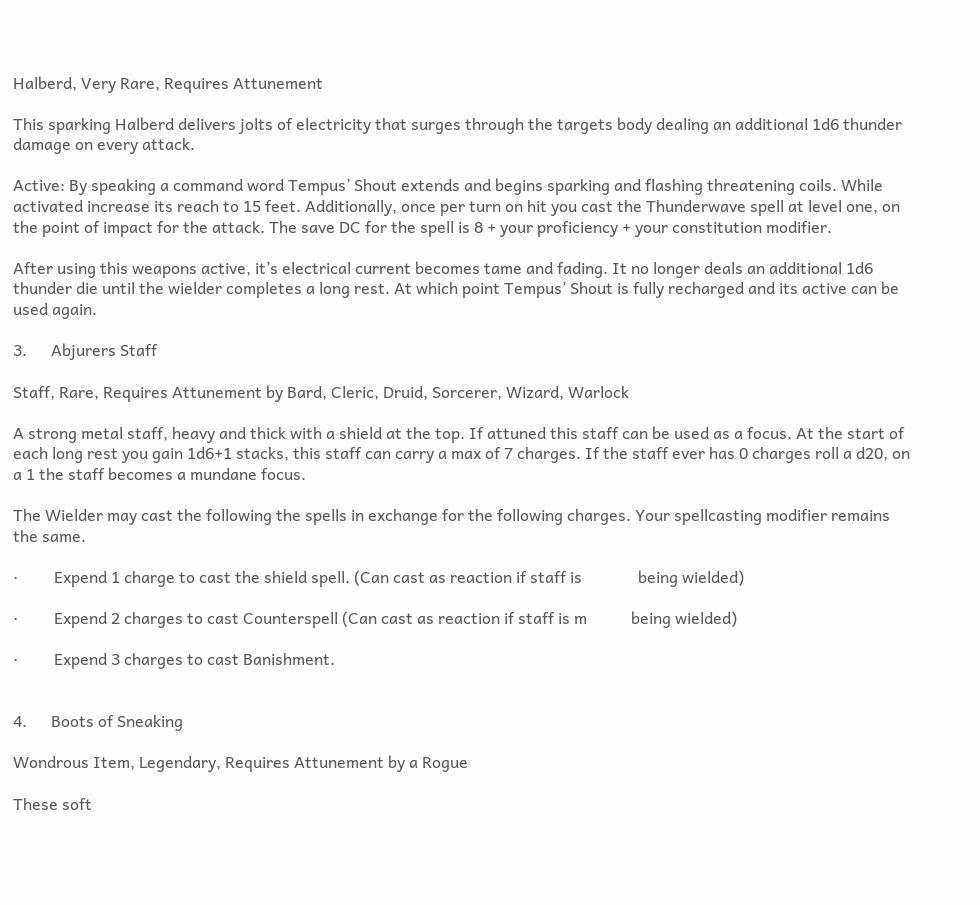Halberd, Very Rare, Requires Attunement

This sparking Halberd delivers jolts of electricity that surges through the targets body dealing an additional 1d6 thunder damage on every attack.

Active: By speaking a command word Tempus’ Shout extends and begins sparking and flashing threatening coils. While activated increase its reach to 15 feet. Additionally, once per turn on hit you cast the Thunderwave spell at level one, on the point of impact for the attack. The save DC for the spell is 8 + your proficiency + your constitution modifier.

After using this weapons active, it’s electrical current becomes tame and fading. It no longer deals an additional 1d6 thunder die until the wielder completes a long rest. At which point Tempus’ Shout is fully recharged and its active can be used again.

3.      Abjurers Staff

Staff, Rare, Requires Attunement by Bard, Cleric, Druid, Sorcerer, Wizard, Warlock

A strong metal staff, heavy and thick with a shield at the top. If attuned this staff can be used as a focus. At the start of each long rest you gain 1d6+1 stacks, this staff can carry a max of 7 charges. If the staff ever has 0 charges roll a d20, on a 1 the staff becomes a mundane focus.

The Wielder may cast the following the spells in exchange for the following charges. Your spellcasting modifier remains the same.

·         Expend 1 charge to cast the shield spell. (Can cast as reaction if staff is              being wielded)

·         Expend 2 charges to cast Counterspell (Can cast as reaction if staff is m           being wielded)

·         Expend 3 charges to cast Banishment.


4.      Boots of Sneaking

Wondrous Item, Legendary, Requires Attunement by a Rogue

These soft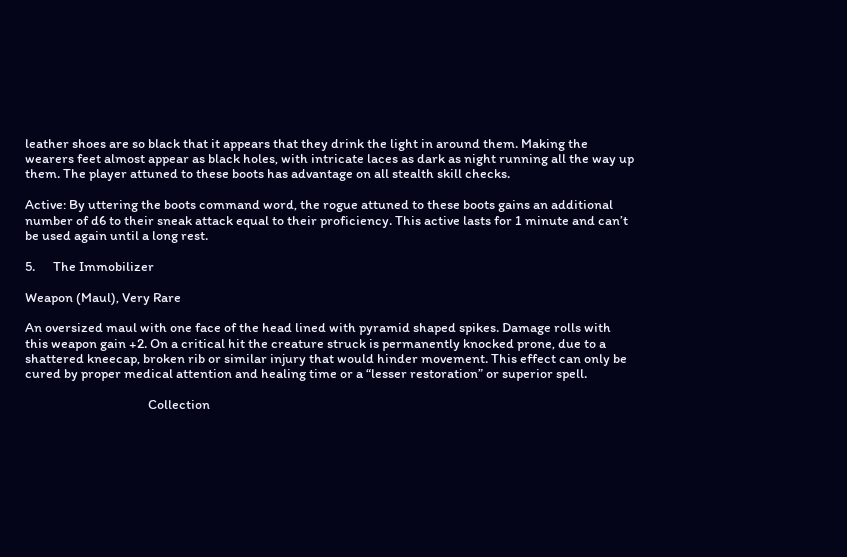leather shoes are so black that it appears that they drink the light in around them. Making the wearers feet almost appear as black holes, with intricate laces as dark as night running all the way up them. The player attuned to these boots has advantage on all stealth skill checks.

Active: By uttering the boots command word, the rogue attuned to these boots gains an additional number of d6 to their sneak attack equal to their proficiency. This active lasts for 1 minute and can’t be used again until a long rest.

5.      The Immobilizer

Weapon (Maul), Very Rare

An oversized maul with one face of the head lined with pyramid shaped spikes. Damage rolls with this weapon gain +2. On a critical hit the creature struck is permanently knocked prone, due to a shattered kneecap, broken rib or similar injury that would hinder movement. This effect can only be cured by proper medical attention and healing time or a “lesser restoration” or superior spell.

                                         Collection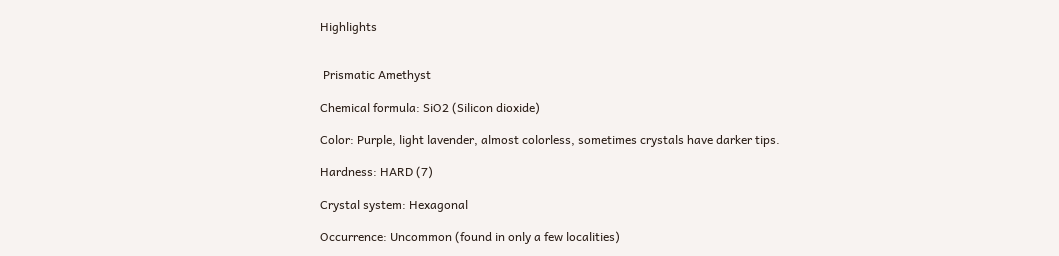Highlights


 Prismatic Amethyst

Chemical formula: SiO2 (Silicon dioxide)

Color: Purple, light lavender, almost colorless, sometimes crystals have darker tips.

Hardness: HARD (7)

Crystal system: Hexagonal

Occurrence: Uncommon (found in only a few localities)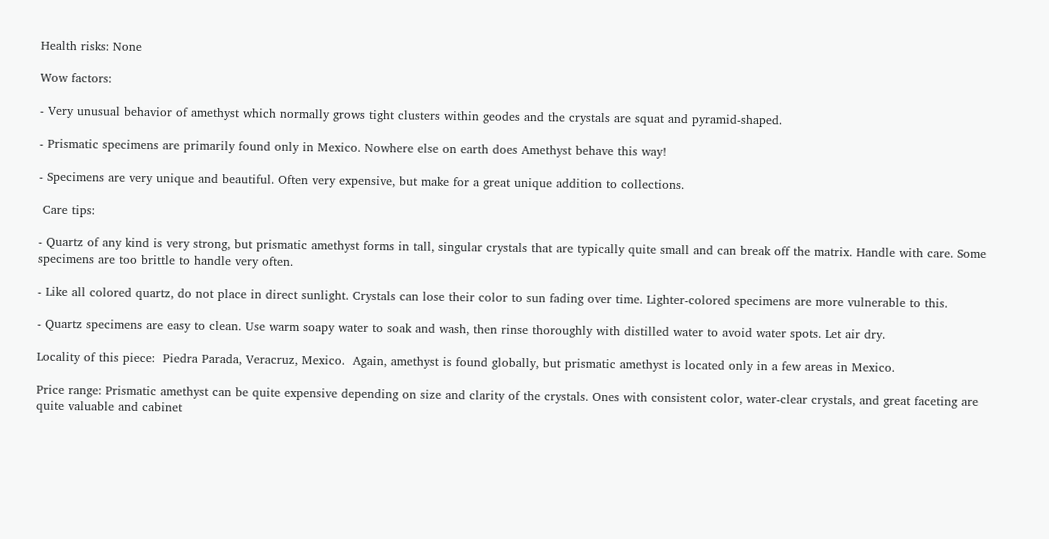Health risks: None

Wow factors:

- Very unusual behavior of amethyst which normally grows tight clusters within geodes and the crystals are squat and pyramid-shaped.

- Prismatic specimens are primarily found only in Mexico. Nowhere else on earth does Amethyst behave this way!

- Specimens are very unique and beautiful. Often very expensive, but make for a great unique addition to collections.

 Care tips:

- Quartz of any kind is very strong, but prismatic amethyst forms in tall, singular crystals that are typically quite small and can break off the matrix. Handle with care. Some specimens are too brittle to handle very often.

- Like all colored quartz, do not place in direct sunlight. Crystals can lose their color to sun fading over time. Lighter-colored specimens are more vulnerable to this.

- Quartz specimens are easy to clean. Use warm soapy water to soak and wash, then rinse thoroughly with distilled water to avoid water spots. Let air dry.

Locality of this piece:  Piedra Parada, Veracruz, Mexico.  Again, amethyst is found globally, but prismatic amethyst is located only in a few areas in Mexico.

Price range: Prismatic amethyst can be quite expensive depending on size and clarity of the crystals. Ones with consistent color, water-clear crystals, and great faceting are quite valuable and cabinet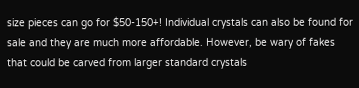size pieces can go for $50-150+! Individual crystals can also be found for sale and they are much more affordable. However, be wary of fakes that could be carved from larger standard crystals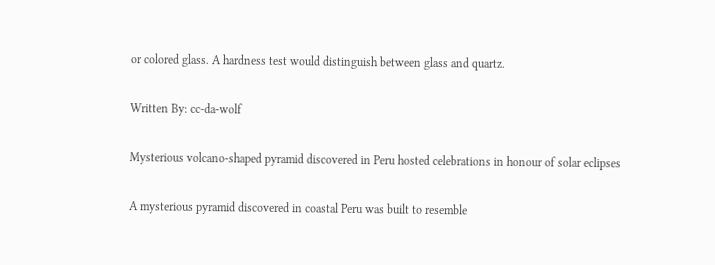or colored glass. A hardness test would distinguish between glass and quartz.

Written By: cc-da-wolf

Mysterious volcano-shaped pyramid discovered in Peru hosted celebrations in honour of solar eclipses

A mysterious pyramid discovered in coastal Peru was built to resemble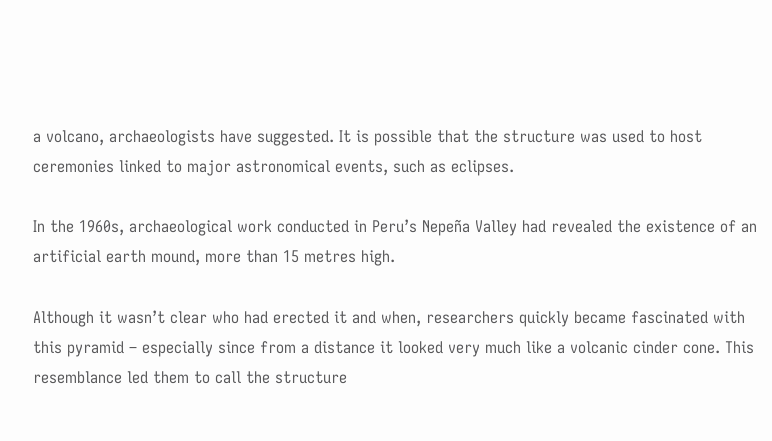a volcano, archaeologists have suggested. It is possible that the structure was used to host ceremonies linked to major astronomical events, such as eclipses.

In the 1960s, archaeological work conducted in Peru’s Nepeña Valley had revealed the existence of an artificial earth mound, more than 15 metres high.

Although it wasn’t clear who had erected it and when, researchers quickly became fascinated with this pyramid – especially since from a distance it looked very much like a volcanic cinder cone. This resemblance led them to call the structure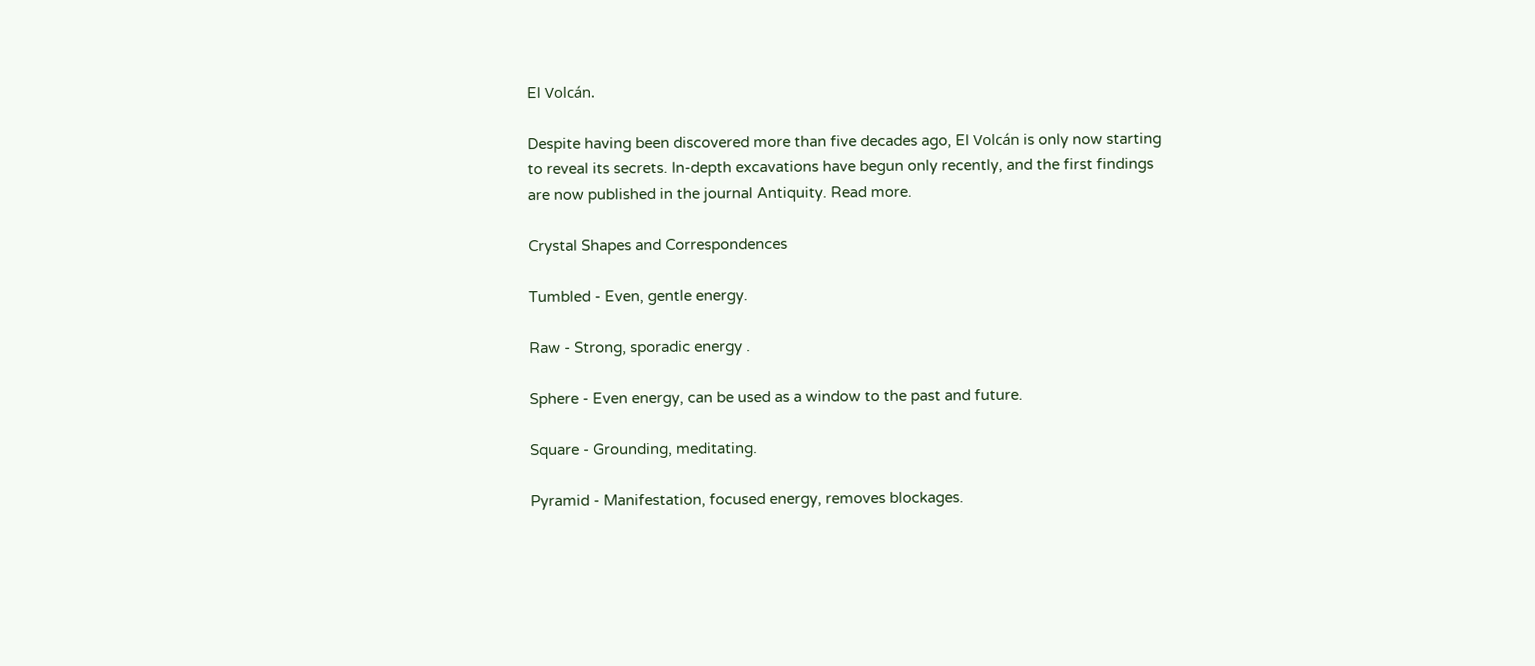El Volcán.

Despite having been discovered more than five decades ago, El Volcán is only now starting to reveal its secrets. In-depth excavations have begun only recently, and the first findings are now published in the journal Antiquity. Read more.

Crystal Shapes and Correspondences

Tumbled - Even, gentle energy.

Raw - Strong, sporadic energy .

Sphere - Even energy, can be used as a window to the past and future.

Square - Grounding, meditating.

Pyramid - Manifestation, focused energy, removes blockages.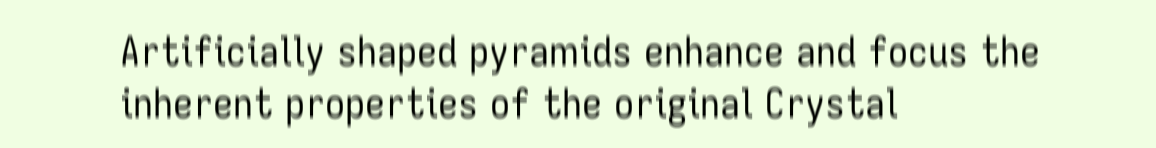Artificially shaped pyramids enhance and focus the inherent properties of the original Crystal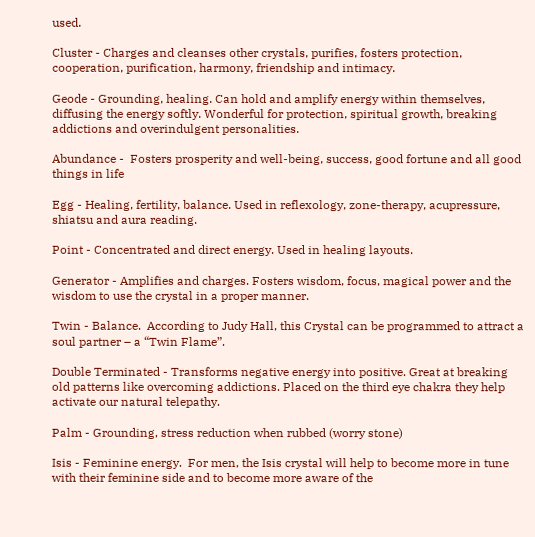used.

Cluster - Charges and cleanses other crystals, purifies, fosters protection, cooperation, purification, harmony, friendship and intimacy.

Geode - Grounding, healing. Can hold and amplify energy within themselves, diffusing the energy softly. Wonderful for protection, spiritual growth, breaking addictions and overindulgent personalities.

Abundance -  Fosters prosperity and well-being, success, good fortune and all good things in life

Egg - Healing, fertility, balance. Used in reflexology, zone-therapy, acupressure, shiatsu and aura reading.

Point - Concentrated and direct energy. Used in healing layouts.

Generator - Amplifies and charges. Fosters wisdom, focus, magical power and the wisdom to use the crystal in a proper manner.

Twin - Balance.  According to Judy Hall, this Crystal can be programmed to attract a soul partner – a “Twin Flame”.

Double Terminated - Transforms negative energy into positive. Great at breaking old patterns like overcoming addictions. Placed on the third eye chakra they help activate our natural telepathy.

Palm - Grounding, stress reduction when rubbed (worry stone)

Isis - Feminine energy.  For men, the Isis crystal will help to become more in tune with their feminine side and to become more aware of the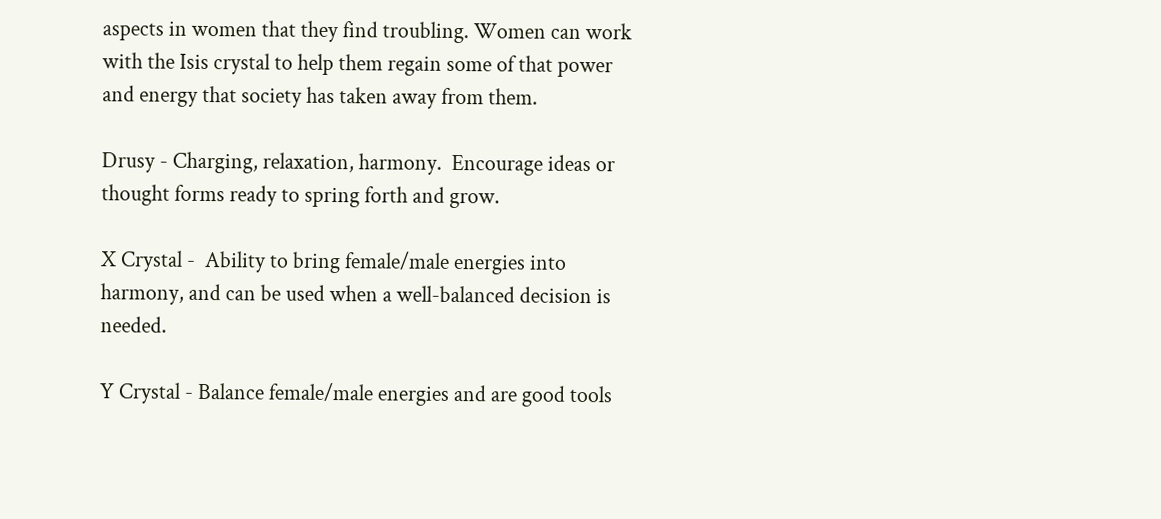aspects in women that they find troubling. Women can work with the Isis crystal to help them regain some of that power and energy that society has taken away from them.

Drusy - Charging, relaxation, harmony.  Encourage ideas or thought forms ready to spring forth and grow.

X Crystal -  Ability to bring female/male energies into harmony, and can be used when a well-balanced decision is needed.

Y Crystal - Balance female/male energies and are good tools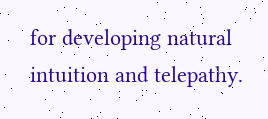for developing natural intuition and telepathy.